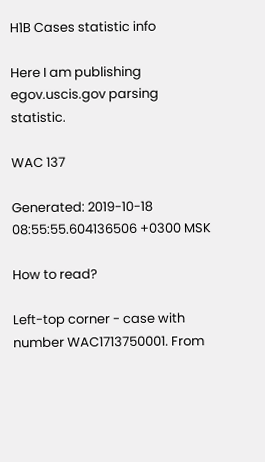H1B Cases statistic info

Here I am publishing egov.uscis.gov parsing statistic.

WAC 137

Generated: 2019-10-18 08:55:55.604136506 +0300 MSK

How to read?

Left-top corner - case with number WAC1713750001. From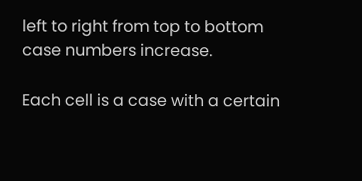left to right from top to bottom case numbers increase.

Each cell is a case with a certain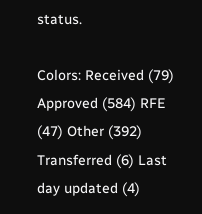status.

Colors: Received (79) Approved (584) RFE (47) Other (392) Transferred (6) Last day updated (4)